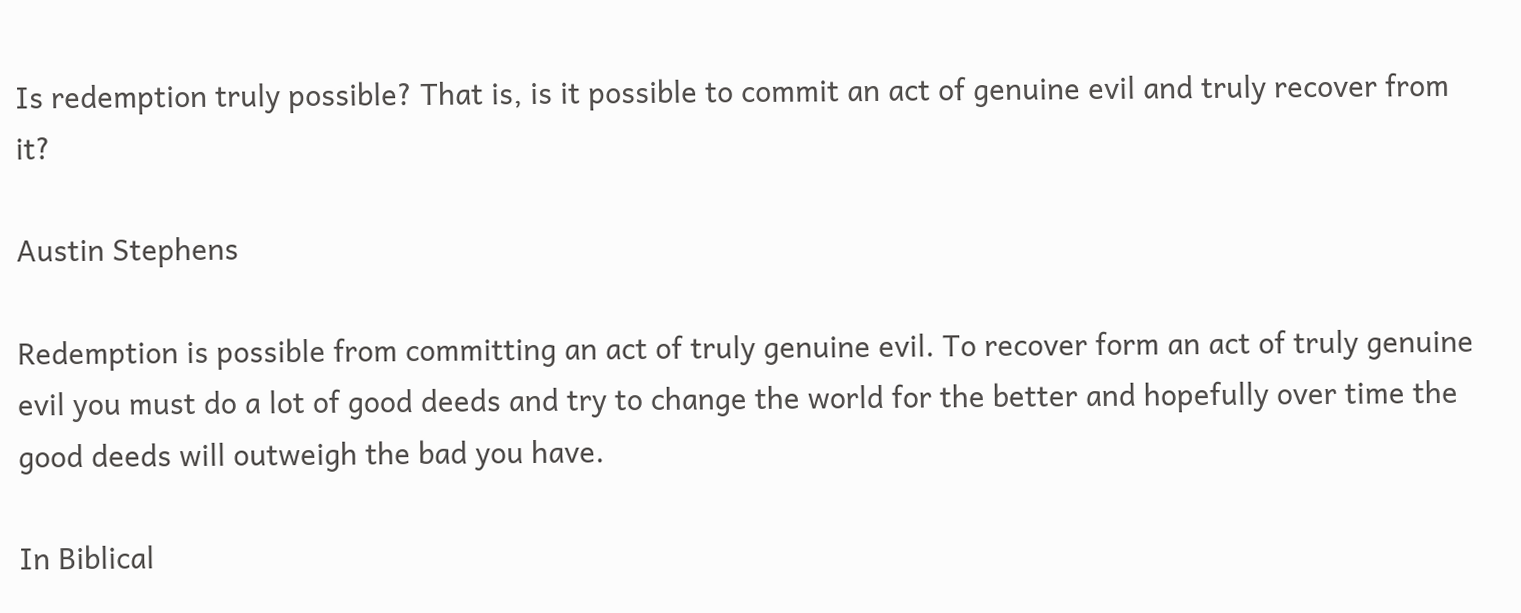Is redemption truly possible? That is, is it possible to commit an act of genuine evil and truly recover from it?

Austin Stephens

Redemption is possible from committing an act of truly genuine evil. To recover form an act of truly genuine evil you must do a lot of good deeds and try to change the world for the better and hopefully over time the good deeds will outweigh the bad you have.

In Biblical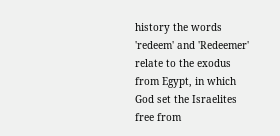history the words 'redeem' and 'Redeemer' relate to the exodus from Egypt, in which God set the Israelites free from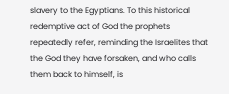slavery to the Egyptians. To this historical redemptive act of God the prophets repeatedly refer, reminding the Israelites that the God they have forsaken, and who calls them back to himself, is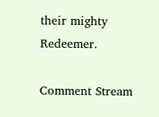their mighty Redeemer.

Comment Stream